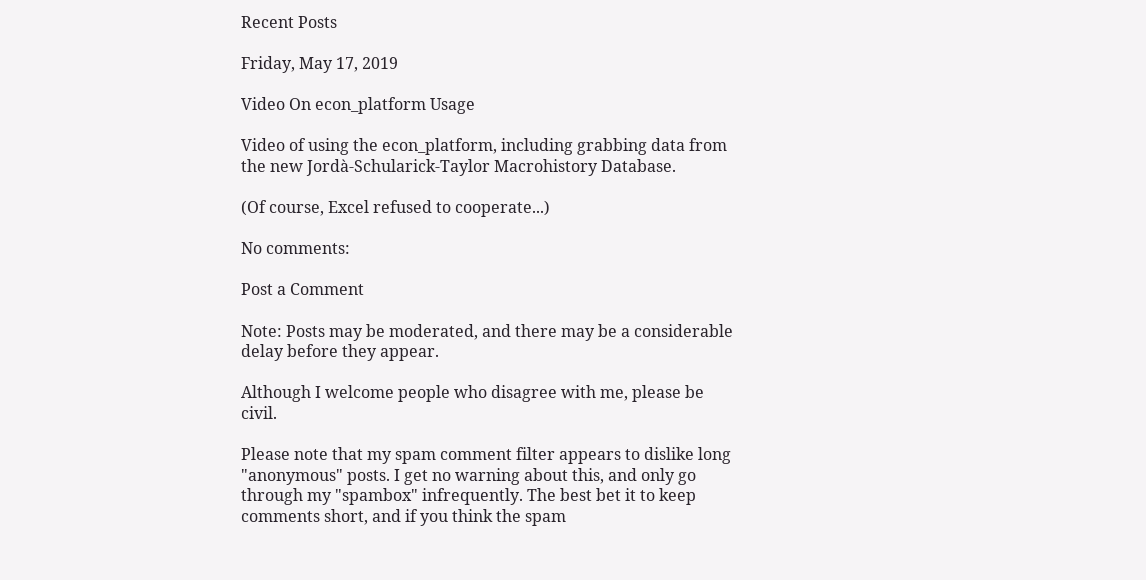Recent Posts

Friday, May 17, 2019

Video On econ_platform Usage

Video of using the econ_platform, including grabbing data from the new Jordà-Schularick-Taylor Macrohistory Database.

(Of course, Excel refused to cooperate...)

No comments:

Post a Comment

Note: Posts may be moderated, and there may be a considerable delay before they appear.

Although I welcome people who disagree with me, please be civil.

Please note that my spam comment filter appears to dislike long "anonymous" posts. I get no warning about this, and only go through my "spambox" infrequently. The best bet it to keep comments short, and if you think the spam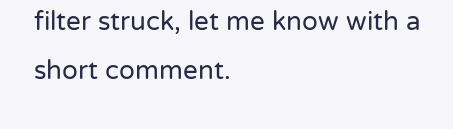filter struck, let me know with a short comment.